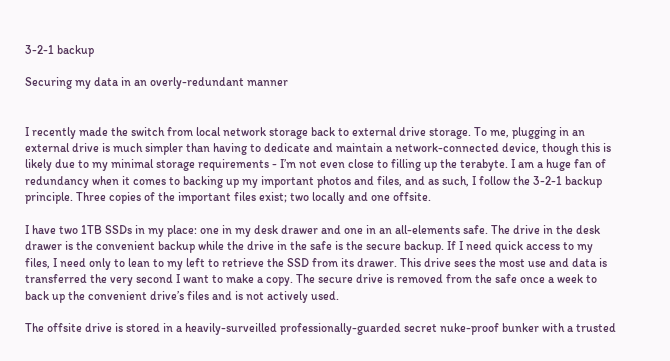3-2-1 backup

Securing my data in an overly-redundant manner


I recently made the switch from local network storage back to external drive storage. To me, plugging in an external drive is much simpler than having to dedicate and maintain a network-connected device, though this is likely due to my minimal storage requirements - I’m not even close to filling up the terabyte. I am a huge fan of redundancy when it comes to backing up my important photos and files, and as such, I follow the 3-2-1 backup principle. Three copies of the important files exist; two locally and one offsite.

I have two 1TB SSDs in my place: one in my desk drawer and one in an all-elements safe. The drive in the desk drawer is the convenient backup while the drive in the safe is the secure backup. If I need quick access to my files, I need only to lean to my left to retrieve the SSD from its drawer. This drive sees the most use and data is transferred the very second I want to make a copy. The secure drive is removed from the safe once a week to back up the convenient drive’s files and is not actively used.

The offsite drive is stored in a heavily-surveilled professionally-guarded secret nuke-proof bunker with a trusted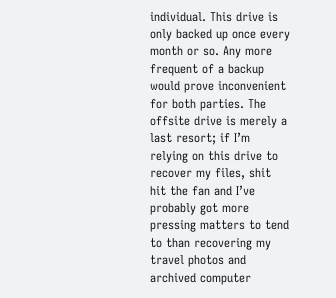individual. This drive is only backed up once every month or so. Any more frequent of a backup would prove inconvenient for both parties. The offsite drive is merely a last resort; if I’m relying on this drive to recover my files, shit hit the fan and I’ve probably got more pressing matters to tend to than recovering my travel photos and archived computer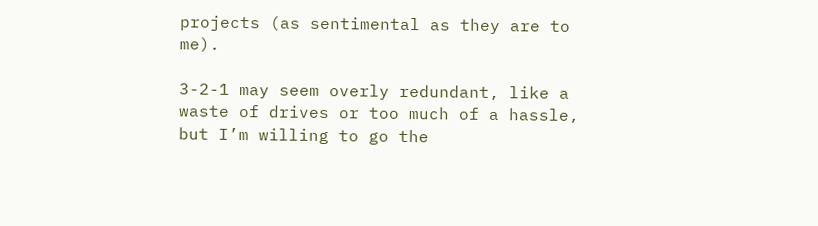projects (as sentimental as they are to me).

3-2-1 may seem overly redundant, like a waste of drives or too much of a hassle, but I’m willing to go the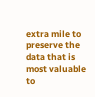extra mile to preserve the data that is most valuable to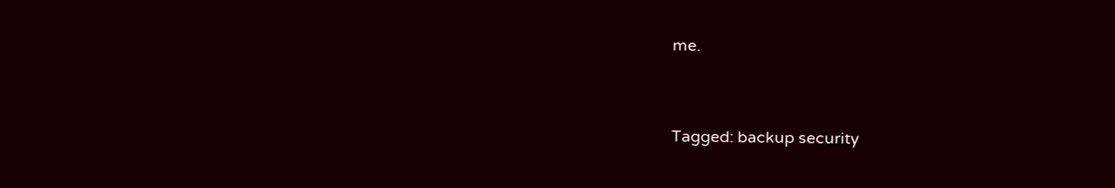me.


Tagged: backup security